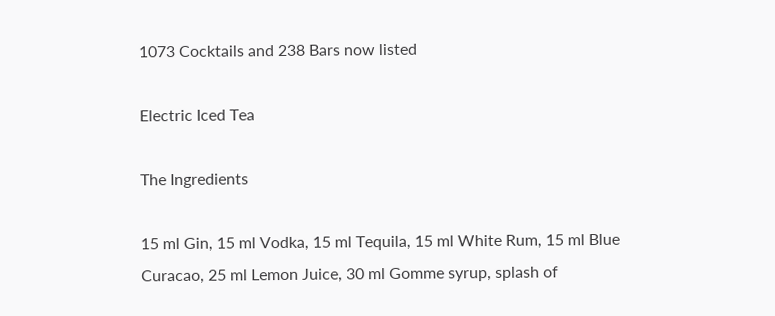1073 Cocktails and 238 Bars now listed

Electric Iced Tea

The Ingredients

15 ml Gin, 15 ml Vodka, 15 ml Tequila, 15 ml White Rum, 15 ml Blue Curacao, 25 ml Lemon Juice, 30 ml Gomme syrup, splash of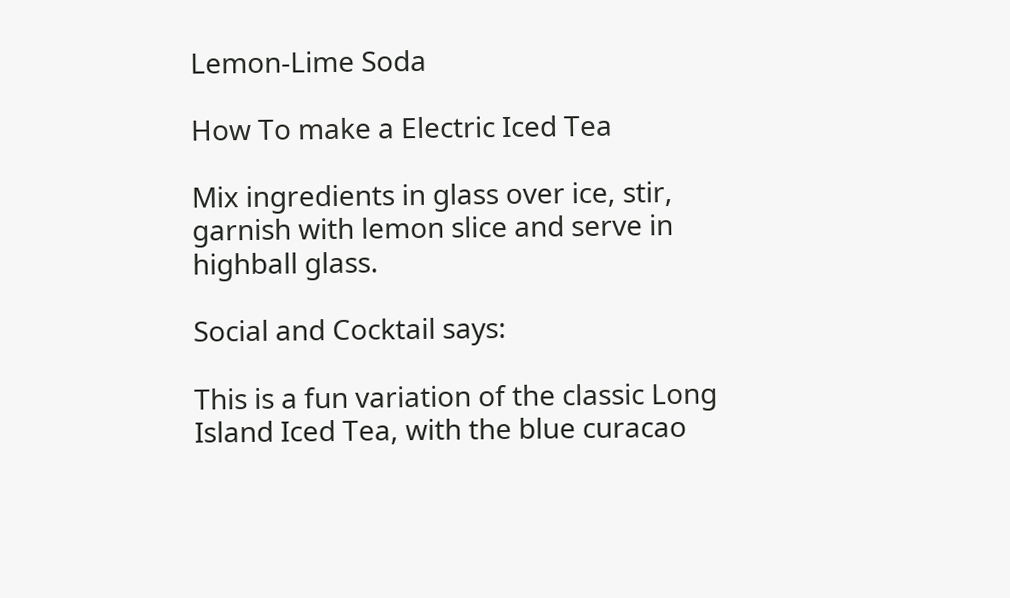Lemon-Lime Soda

How To make a Electric Iced Tea

Mix ingredients in glass over ice, stir, garnish with lemon slice and serve in highball glass.

Social and Cocktail says:

This is a fun variation of the classic Long Island Iced Tea, with the blue curacao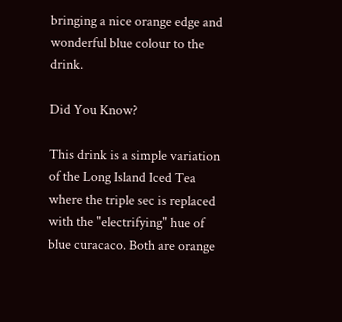bringing a nice orange edge and wonderful blue colour to the drink.

Did You Know?

This drink is a simple variation of the Long Island Iced Tea where the triple sec is replaced with the "electrifying" hue of blue curacaco. Both are orange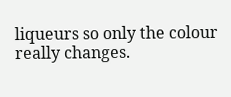liqueurs so only the colour really changes.